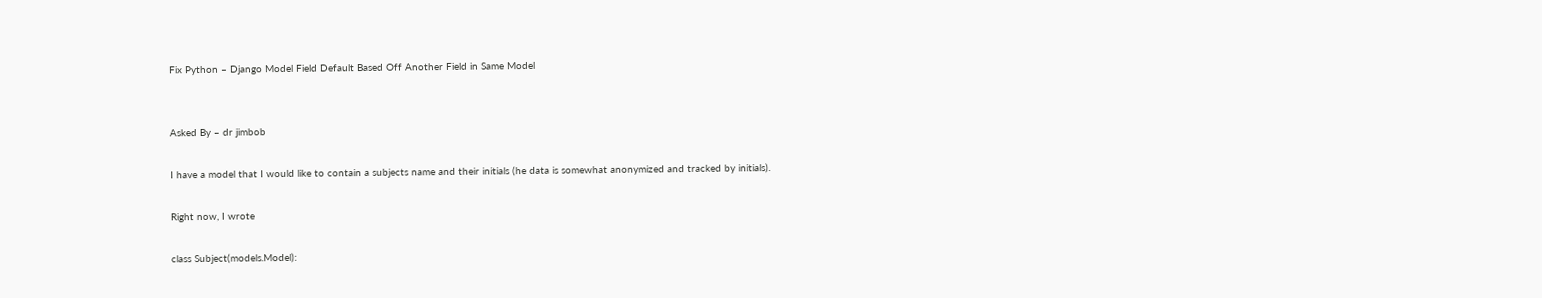Fix Python – Django Model Field Default Based Off Another Field in Same Model


Asked By – dr jimbob

I have a model that I would like to contain a subjects name and their initials (he data is somewhat anonymized and tracked by initials).

Right now, I wrote

class Subject(models.Model):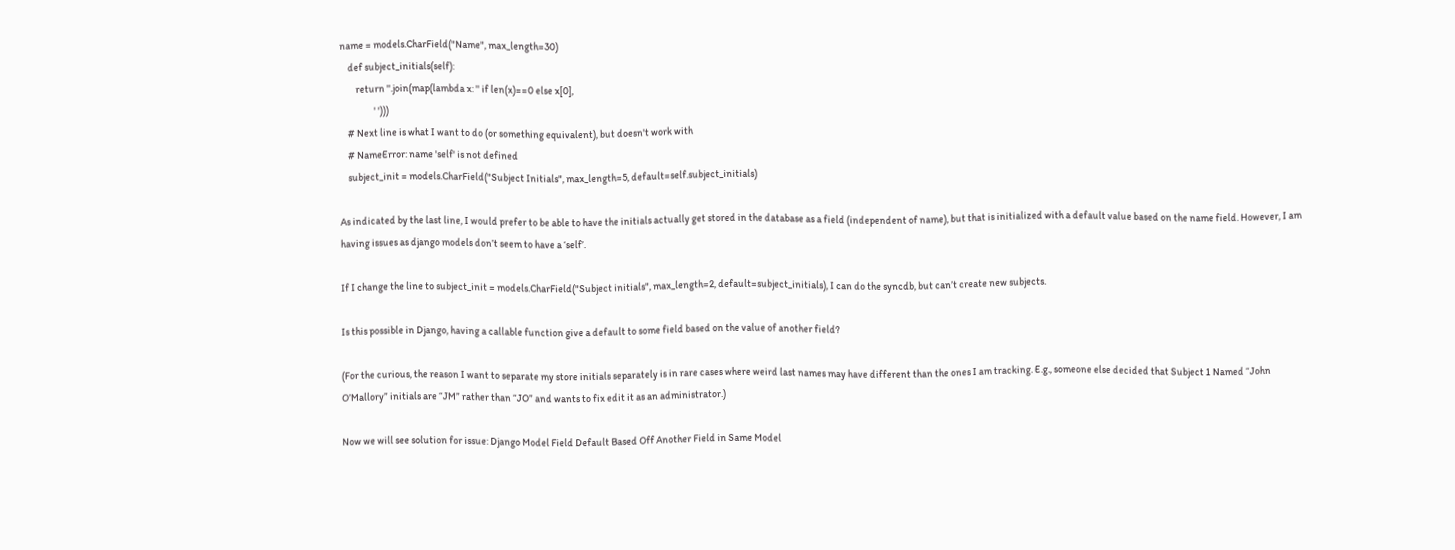name = models.CharField("Name", max_length=30)
    def subject_initials(self):
        return ''.join(map(lambda x: '' if len(x)==0 else x[0],
                 ' ')))
    # Next line is what I want to do (or something equivalent), but doesn't work with
    # NameError: name 'self' is not defined
    subject_init = models.CharField("Subject Initials", max_length=5, default=self.subject_initials)

As indicated by the last line, I would prefer to be able to have the initials actually get stored in the database as a field (independent of name), but that is initialized with a default value based on the name field. However, I am having issues as django models don’t seem to have a ‘self’.

If I change the line to subject_init = models.CharField("Subject initials", max_length=2, default=subject_initials), I can do the syncdb, but can’t create new subjects.

Is this possible in Django, having a callable function give a default to some field based on the value of another field?

(For the curious, the reason I want to separate my store initials separately is in rare cases where weird last names may have different than the ones I am tracking. E.g., someone else decided that Subject 1 Named “John O’Mallory” initials are “JM” rather than “JO” and wants to fix edit it as an administrator.)

Now we will see solution for issue: Django Model Field Default Based Off Another Field in Same Model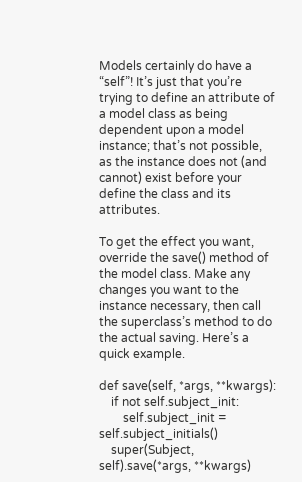Models certainly do have a “self”! It’s just that you’re trying to define an attribute of a model class as being dependent upon a model instance; that’s not possible, as the instance does not (and cannot) exist before your define the class and its attributes.

To get the effect you want, override the save() method of the model class. Make any changes you want to the instance necessary, then call the superclass’s method to do the actual saving. Here’s a quick example.

def save(self, *args, **kwargs):
    if not self.subject_init:
        self.subject_init = self.subject_initials()
    super(Subject, self).save(*args, **kwargs)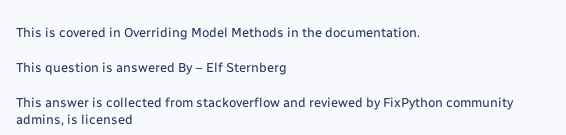This is covered in Overriding Model Methods in the documentation.

This question is answered By – Elf Sternberg

This answer is collected from stackoverflow and reviewed by FixPython community admins, is licensed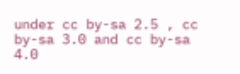under cc by-sa 2.5 , cc by-sa 3.0 and cc by-sa 4.0